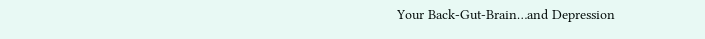Your Back-Gut-Brain…and Depression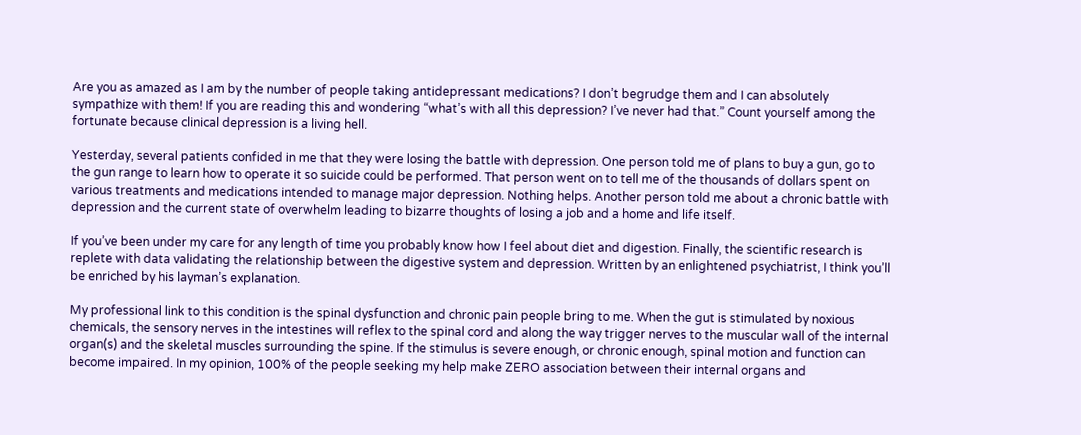Are you as amazed as I am by the number of people taking antidepressant medications? I don’t begrudge them and I can absolutely sympathize with them! If you are reading this and wondering “what’s with all this depression? I’ve never had that.” Count yourself among the fortunate because clinical depression is a living hell.

Yesterday, several patients confided in me that they were losing the battle with depression. One person told me of plans to buy a gun, go to the gun range to learn how to operate it so suicide could be performed. That person went on to tell me of the thousands of dollars spent on various treatments and medications intended to manage major depression. Nothing helps. Another person told me about a chronic battle with depression and the current state of overwhelm leading to bizarre thoughts of losing a job and a home and life itself.

If you’ve been under my care for any length of time you probably know how I feel about diet and digestion. Finally, the scientific research is replete with data validating the relationship between the digestive system and depression. Written by an enlightened psychiatrist, I think you’ll be enriched by his layman’s explanation.

My professional link to this condition is the spinal dysfunction and chronic pain people bring to me. When the gut is stimulated by noxious chemicals, the sensory nerves in the intestines will reflex to the spinal cord and along the way trigger nerves to the muscular wall of the internal organ(s) and the skeletal muscles surrounding the spine. If the stimulus is severe enough, or chronic enough, spinal motion and function can become impaired. In my opinion, 100% of the people seeking my help make ZERO association between their internal organs and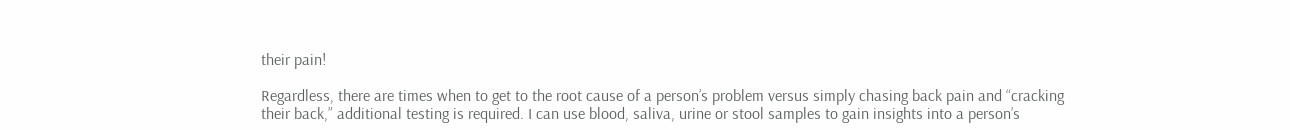their pain!

Regardless, there are times when to get to the root cause of a person’s problem versus simply chasing back pain and “cracking their back,” additional testing is required. I can use blood, saliva, urine or stool samples to gain insights into a person’s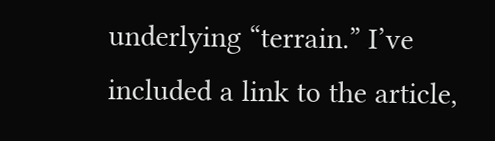underlying “terrain.” I’ve included a link to the article,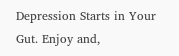Depression Starts in Your Gut. Enjoy and,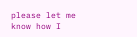please let me know how I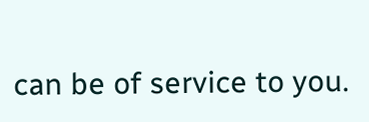can be of service to you.